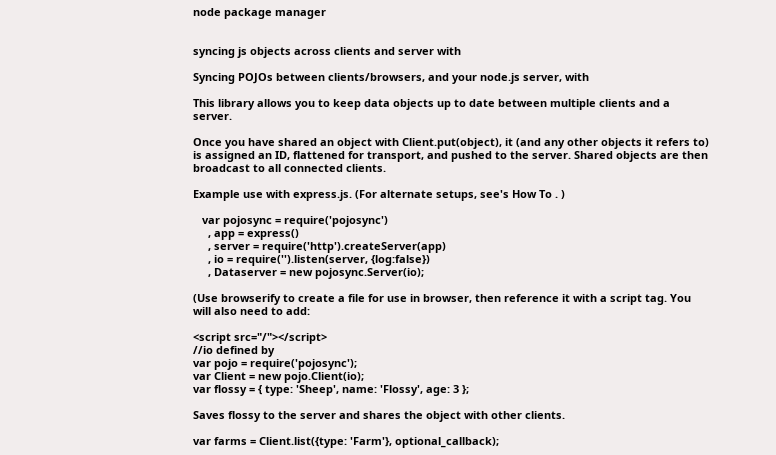node package manager


syncing js objects across clients and server with

Syncing POJOs between clients/browsers, and your node.js server, with

This library allows you to keep data objects up to date between multiple clients and a server.

Once you have shared an object with Client.put(object), it (and any other objects it refers to) is assigned an ID, flattened for transport, and pushed to the server. Shared objects are then broadcast to all connected clients.

Example use with express.js. (For alternate setups, see's How To . )

   var pojosync = require('pojosync')
     , app = express()
     , server = require('http').createServer(app)
     , io = require('').listen(server, {log:false})
     , Dataserver = new pojosync.Server(io);

(Use browserify to create a file for use in browser, then reference it with a script tag. You will also need to add:

<script src="/"></script>
//io defined by
var pojo = require('pojosync');
var Client = new pojo.Client(io);
var flossy = { type: 'Sheep', name: 'Flossy', age: 3 };

Saves flossy to the server and shares the object with other clients.

var farms = Client.list({type: 'Farm'}, optional_callback);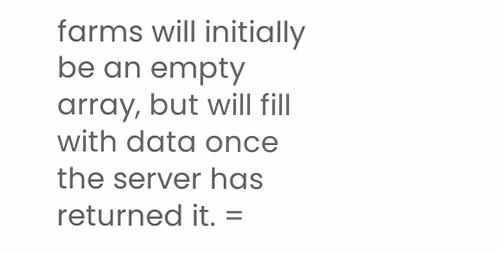farms will initially be an empty array, but will fill with data once the server has returned it. =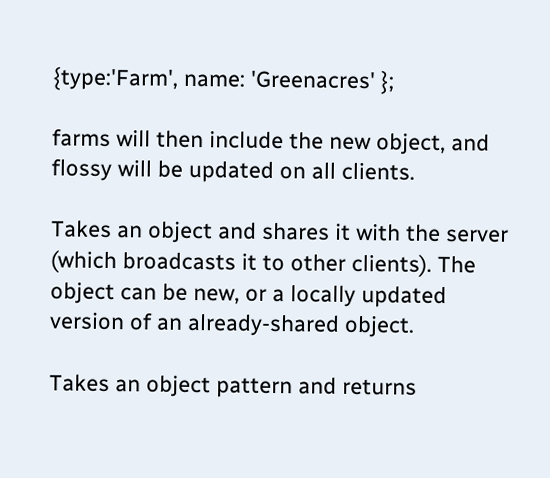{type:'Farm', name: 'Greenacres' };

farms will then include the new object, and flossy will be updated on all clients.

Takes an object and shares it with the server (which broadcasts it to other clients). The object can be new, or a locally updated version of an already-shared object.

Takes an object pattern and returns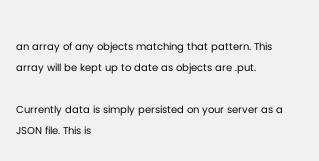an array of any objects matching that pattern. This array will be kept up to date as objects are .put.

Currently data is simply persisted on your server as a JSON file. This is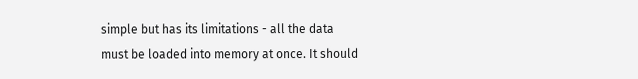simple but has its limitations - all the data must be loaded into memory at once. It should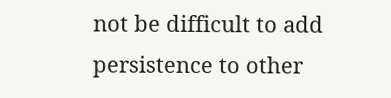not be difficult to add persistence to other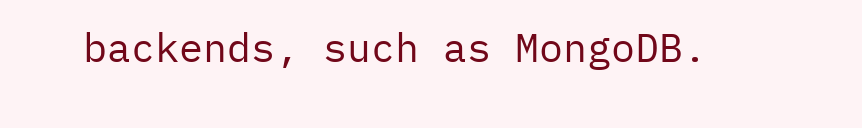backends, such as MongoDB.